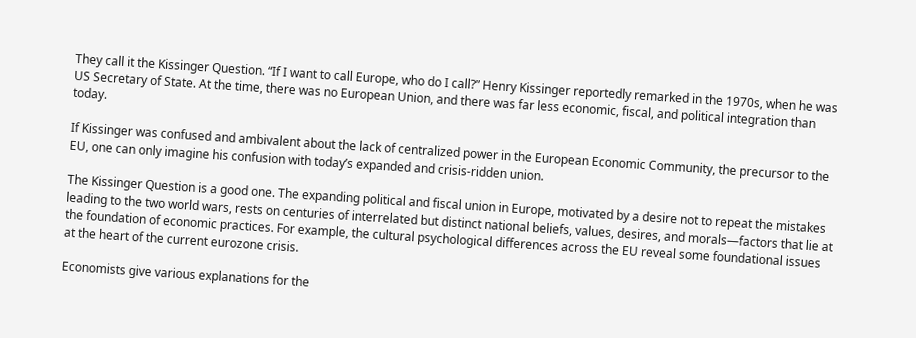They call it the Kissinger Question. “If I want to call Europe, who do I call?” Henry Kissinger reportedly remarked in the 1970s, when he was US Secretary of State. At the time, there was no European Union, and there was far less economic, fiscal, and political integration than today.

If Kissinger was confused and ambivalent about the lack of centralized power in the European Economic Community, the precursor to the EU, one can only imagine his confusion with today’s expanded and crisis-ridden union.

The Kissinger Question is a good one. The expanding political and fiscal union in Europe, motivated by a desire not to repeat the mistakes leading to the two world wars, rests on centuries of interrelated but distinct national beliefs, values, desires, and morals—factors that lie at the foundation of economic practices. For example, the cultural psychological differences across the EU reveal some foundational issues at the heart of the current eurozone crisis.

Economists give various explanations for the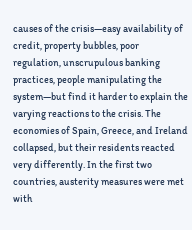causes of the crisis—easy availability of credit, property bubbles, poor regulation, unscrupulous banking practices, people manipulating the system—but find it harder to explain the varying reactions to the crisis. The economies of Spain, Greece, and Ireland collapsed, but their residents reacted very differently. In the first two countries, austerity measures were met with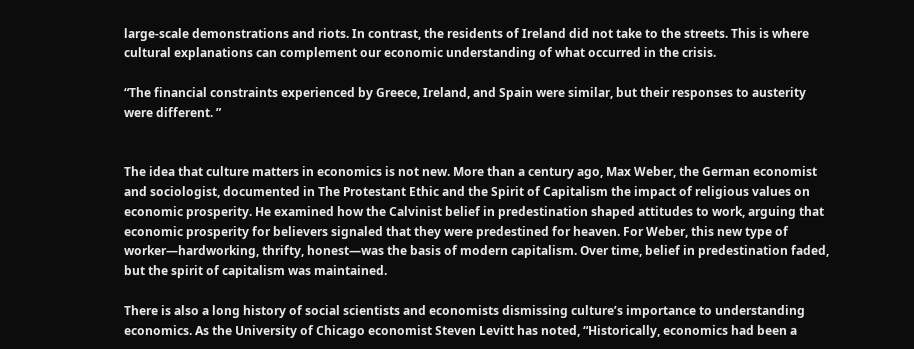large-scale demonstrations and riots. In contrast, the residents of Ireland did not take to the streets. This is where cultural explanations can complement our economic understanding of what occurred in the crisis.

“The financial constraints experienced by Greece, Ireland, and Spain were similar, but their responses to austerity were different. ”


The idea that culture matters in economics is not new. More than a century ago, Max Weber, the German economist and sociologist, documented in The Protestant Ethic and the Spirit of Capitalism the impact of religious values on economic prosperity. He examined how the Calvinist belief in predestination shaped attitudes to work, arguing that economic prosperity for believers signaled that they were predestined for heaven. For Weber, this new type of worker—hardworking, thrifty, honest—was the basis of modern capitalism. Over time, belief in predestination faded, but the spirit of capitalism was maintained.

There is also a long history of social scientists and economists dismissing culture’s importance to understanding economics. As the University of Chicago economist Steven Levitt has noted, “Historically, economics had been a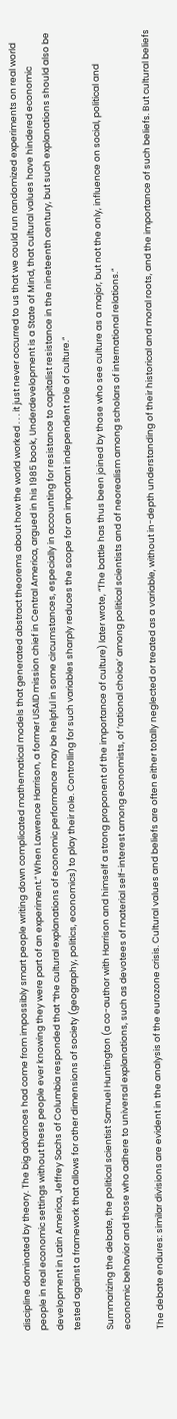discipline dominated by theory. The big advances had come from impossibly smart people writing down complicated mathematical models that generated abstract theorems about how the world worked . . . it just never occurred to us that we could run randomized experiments on real world people in real economic settings without these people ever knowing they were part of an experiment.” When Lawrence Harrison, a former USAID mission chief in Central America, argued in his 1985 book, Underdevelopment is a State of Mind, that cultural values have hindered economic development in Latin America, Jeffrey Sachs of Columbia responded that “the cultural explanations of economic performance may be helpful in some circumstances, especially in accounting for resistance to capitalist resistance in the nineteenth century, but such explanations should also be tested against a framework that allows for other dimensions of society (geography, politics, economics) to play their role. Controlling for such variables sharply reduces the scope for an important independent role of culture.”

Summarizing the debate, the political scientist Samuel Huntington (a co-author with Harrison and himself a strong proponent of the importance of culture) later wrote, “The battle has thus been joined by those who see culture as a major, but not the only, influence on social, political and economic behavior and those who adhere to universal explanations, such as devotees of material self-interest among economists, of ‘rational choice’ among political scientists and of neorealism among scholars of international relations.”

The debate endures: similar divisions are evident in the analysis of the eurozone crisis. Cultural values and beliefs are often either totally neglected or treated as a variable, without in-depth understanding of their historical and moral roots, and the importance of such beliefs. But cultural beliefs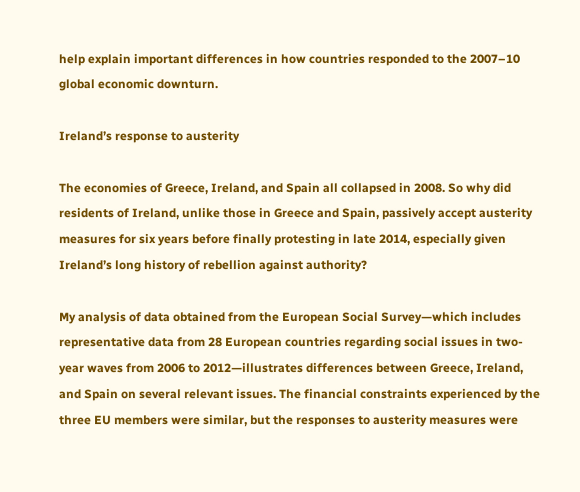help explain important differences in how countries responded to the 2007–10 global economic downturn.

Ireland’s response to austerity

The economies of Greece, Ireland, and Spain all collapsed in 2008. So why did residents of Ireland, unlike those in Greece and Spain, passively accept austerity measures for six years before finally protesting in late 2014, especially given Ireland’s long history of rebellion against authority?

My analysis of data obtained from the European Social Survey—which includes representative data from 28 European countries regarding social issues in two-year waves from 2006 to 2012—illustrates differences between Greece, Ireland, and Spain on several relevant issues. The financial constraints experienced by the three EU members were similar, but the responses to austerity measures were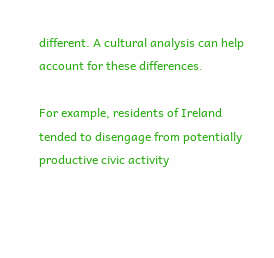different. A cultural analysis can help account for these differences.

For example, residents of Ireland tended to disengage from potentially productive civic activity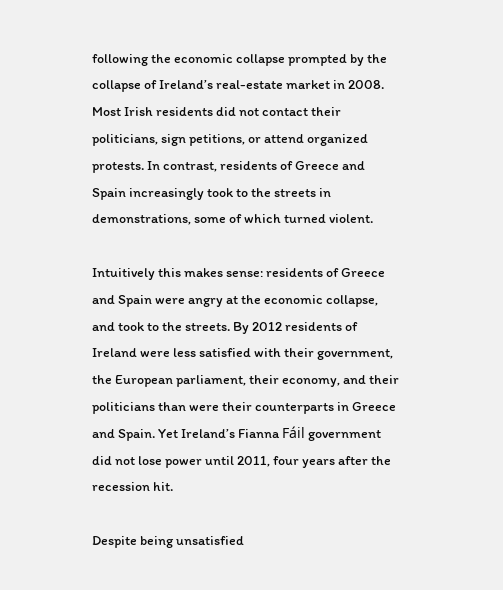following the economic collapse prompted by the collapse of Ireland’s real-estate market in 2008. Most Irish residents did not contact their politicians, sign petitions, or attend organized protests. In contrast, residents of Greece and Spain increasingly took to the streets in demonstrations, some of which turned violent.

Intuitively this makes sense: residents of Greece and Spain were angry at the economic collapse, and took to the streets. By 2012 residents of Ireland were less satisfied with their government, the European parliament, their economy, and their politicians than were their counterparts in Greece and Spain. Yet Ireland’s Fianna Fáil government did not lose power until 2011, four years after the recession hit.

Despite being unsatisfied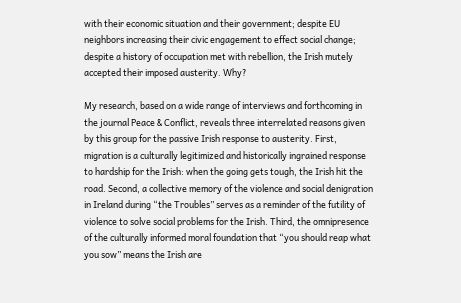with their economic situation and their government; despite EU neighbors increasing their civic engagement to effect social change; despite a history of occupation met with rebellion, the Irish mutely accepted their imposed austerity. Why?

My research, based on a wide range of interviews and forthcoming in the journal Peace & Conflict, reveals three interrelated reasons given by this group for the passive Irish response to austerity. First, migration is a culturally legitimized and historically ingrained response to hardship for the Irish: when the going gets tough, the Irish hit the road. Second, a collective memory of the violence and social denigration in Ireland during “the Troubles” serves as a reminder of the futility of violence to solve social problems for the Irish. Third, the omnipresence of the culturally informed moral foundation that “you should reap what you sow” means the Irish are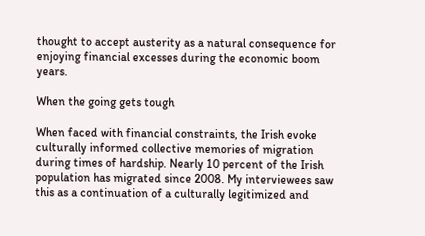thought to accept austerity as a natural consequence for enjoying financial excesses during the economic boom years.

When the going gets tough

When faced with financial constraints, the Irish evoke culturally informed collective memories of migration during times of hardship. Nearly 10 percent of the Irish population has migrated since 2008. My interviewees saw this as a continuation of a culturally legitimized and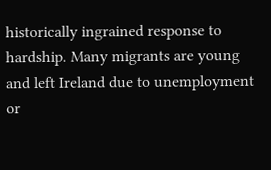historically ingrained response to hardship. Many migrants are young and left Ireland due to unemployment or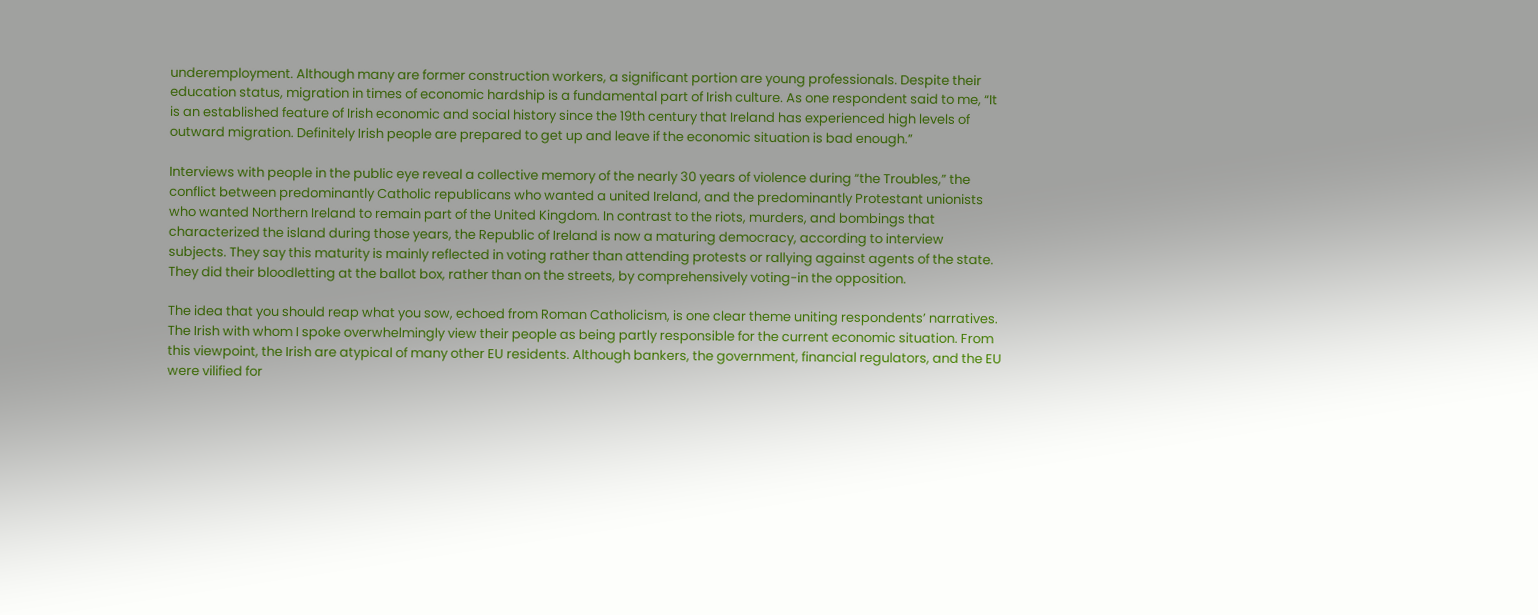underemployment. Although many are former construction workers, a significant portion are young professionals. Despite their education status, migration in times of economic hardship is a fundamental part of Irish culture. As one respondent said to me, “It is an established feature of Irish economic and social history since the 19th century that Ireland has experienced high levels of outward migration. Definitely Irish people are prepared to get up and leave if the economic situation is bad enough.”

Interviews with people in the public eye reveal a collective memory of the nearly 30 years of violence during “the Troubles,” the conflict between predominantly Catholic republicans who wanted a united Ireland, and the predominantly Protestant unionists who wanted Northern Ireland to remain part of the United Kingdom. In contrast to the riots, murders, and bombings that characterized the island during those years, the Republic of Ireland is now a maturing democracy, according to interview subjects. They say this maturity is mainly reflected in voting rather than attending protests or rallying against agents of the state. They did their bloodletting at the ballot box, rather than on the streets, by comprehensively voting-in the opposition.

The idea that you should reap what you sow, echoed from Roman Catholicism, is one clear theme uniting respondents’ narratives. The Irish with whom I spoke overwhelmingly view their people as being partly responsible for the current economic situation. From this viewpoint, the Irish are atypical of many other EU residents. Although bankers, the government, financial regulators, and the EU were vilified for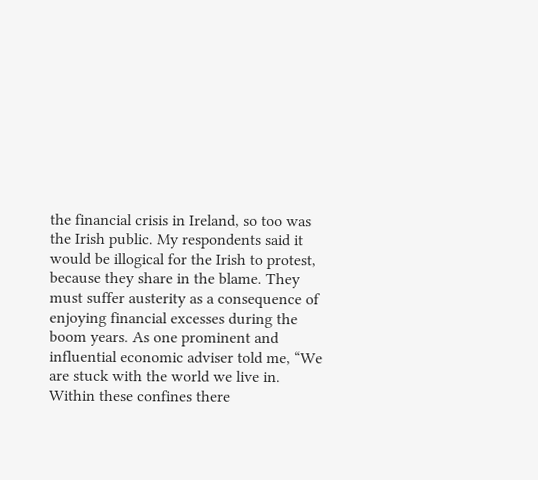the financial crisis in Ireland, so too was the Irish public. My respondents said it would be illogical for the Irish to protest, because they share in the blame. They must suffer austerity as a consequence of enjoying financial excesses during the boom years. As one prominent and influential economic adviser told me, “We are stuck with the world we live in. Within these confines there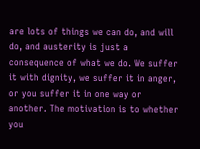are lots of things we can do, and will do, and austerity is just a consequence of what we do. We suffer it with dignity, we suffer it in anger, or you suffer it in one way or another. The motivation is to whether you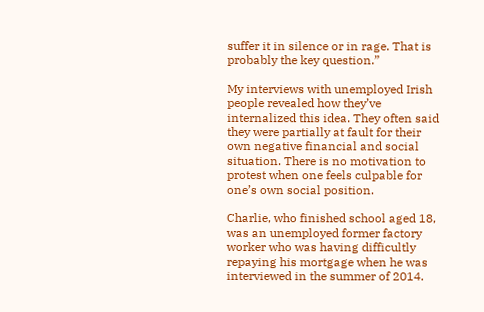suffer it in silence or in rage. That is probably the key question.”

My interviews with unemployed Irish people revealed how they’ve internalized this idea. They often said they were partially at fault for their own negative financial and social situation. There is no motivation to protest when one feels culpable for one’s own social position.

Charlie, who finished school aged 18, was an unemployed former factory worker who was having difficultly repaying his mortgage when he was interviewed in the summer of 2014.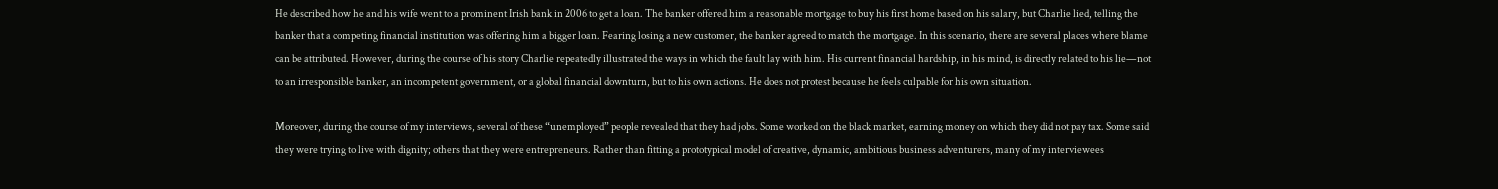He described how he and his wife went to a prominent Irish bank in 2006 to get a loan. The banker offered him a reasonable mortgage to buy his first home based on his salary, but Charlie lied, telling the banker that a competing financial institution was offering him a bigger loan. Fearing losing a new customer, the banker agreed to match the mortgage. In this scenario, there are several places where blame can be attributed. However, during the course of his story Charlie repeatedly illustrated the ways in which the fault lay with him. His current financial hardship, in his mind, is directly related to his lie—not to an irresponsible banker, an incompetent government, or a global financial downturn, but to his own actions. He does not protest because he feels culpable for his own situation.

Moreover, during the course of my interviews, several of these “unemployed” people revealed that they had jobs. Some worked on the black market, earning money on which they did not pay tax. Some said they were trying to live with dignity; others that they were entrepreneurs. Rather than fitting a prototypical model of creative, dynamic, ambitious business adventurers, many of my interviewees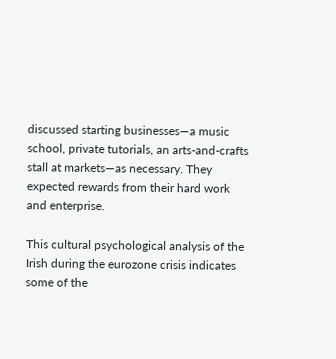discussed starting businesses—a music school, private tutorials, an arts-and-crafts stall at markets—as necessary. They expected rewards from their hard work and enterprise.

This cultural psychological analysis of the Irish during the eurozone crisis indicates some of the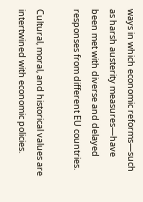ways in which economic reforms—such as harsh austerity measures—have been met with diverse and delayed responses from different EU countries.

Cultural, moral, and historical values are intertwined with economic policies.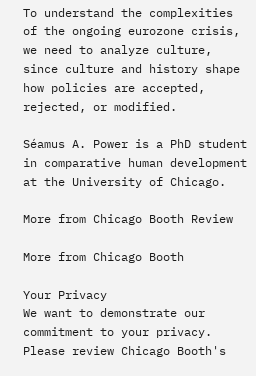To understand the complexities of the ongoing eurozone crisis, we need to analyze culture, since culture and history shape how policies are accepted, rejected, or modified.

Séamus A. Power is a PhD student in comparative human development at the University of Chicago.

More from Chicago Booth Review

More from Chicago Booth

Your Privacy
We want to demonstrate our commitment to your privacy. Please review Chicago Booth's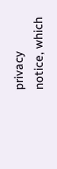privacy notice, which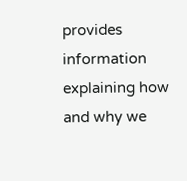provides information explaining how and why we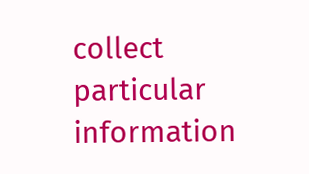collect particular information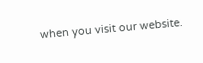when you visit our website.